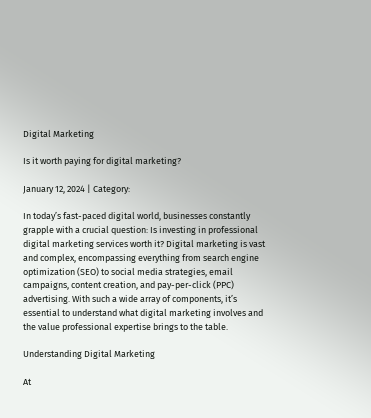Digital Marketing

Is it worth paying for digital marketing?

January 12, 2024 | Category:

In today’s fast-paced digital world, businesses constantly grapple with a crucial question: Is investing in professional digital marketing services worth it? Digital marketing is vast and complex, encompassing everything from search engine optimization (SEO) to social media strategies, email campaigns, content creation, and pay-per-click (PPC) advertising. With such a wide array of components, it’s essential to understand what digital marketing involves and the value professional expertise brings to the table.

Understanding Digital Marketing

At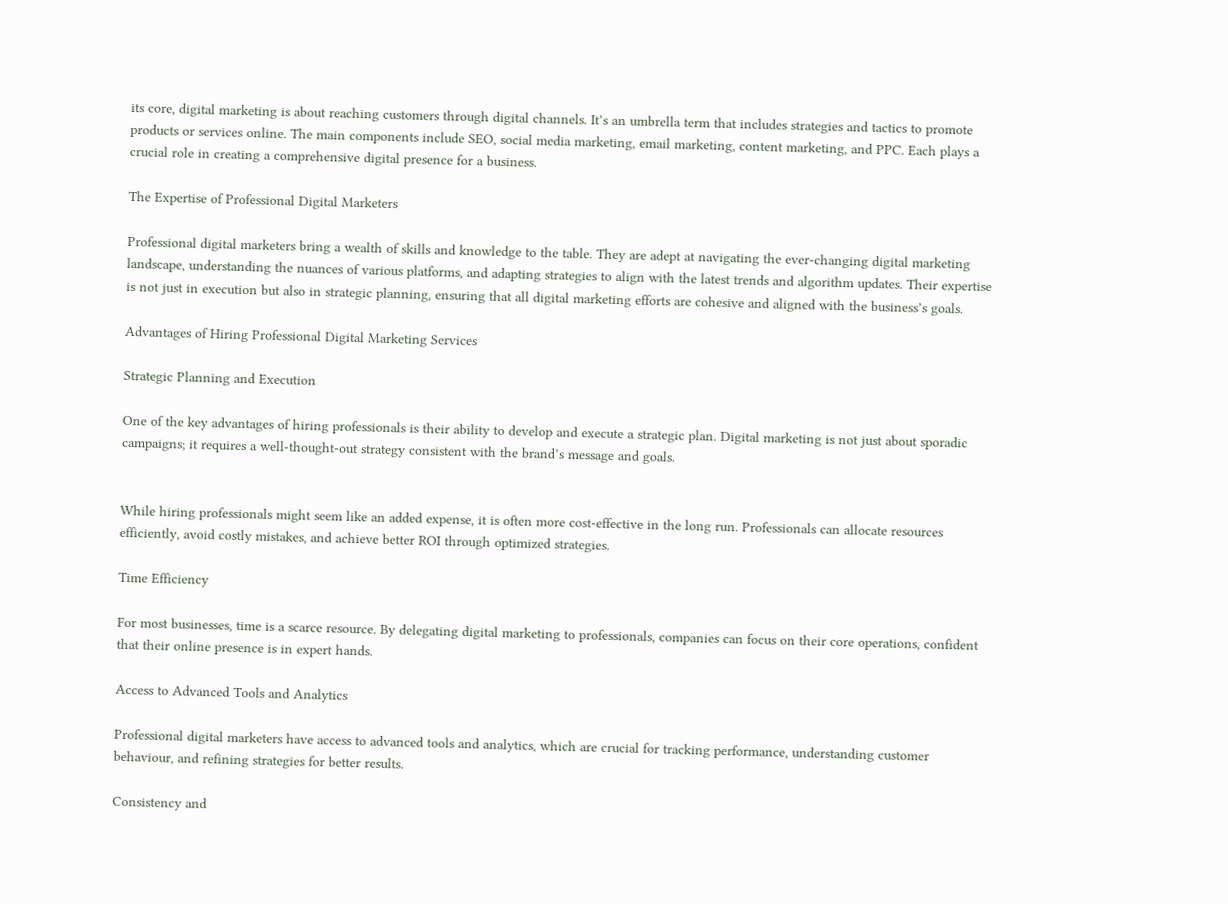its core, digital marketing is about reaching customers through digital channels. It’s an umbrella term that includes strategies and tactics to promote products or services online. The main components include SEO, social media marketing, email marketing, content marketing, and PPC. Each plays a crucial role in creating a comprehensive digital presence for a business.

The Expertise of Professional Digital Marketers

Professional digital marketers bring a wealth of skills and knowledge to the table. They are adept at navigating the ever-changing digital marketing landscape, understanding the nuances of various platforms, and adapting strategies to align with the latest trends and algorithm updates. Their expertise is not just in execution but also in strategic planning, ensuring that all digital marketing efforts are cohesive and aligned with the business’s goals.

Advantages of Hiring Professional Digital Marketing Services

Strategic Planning and Execution

One of the key advantages of hiring professionals is their ability to develop and execute a strategic plan. Digital marketing is not just about sporadic campaigns; it requires a well-thought-out strategy consistent with the brand’s message and goals.


While hiring professionals might seem like an added expense, it is often more cost-effective in the long run. Professionals can allocate resources efficiently, avoid costly mistakes, and achieve better ROI through optimized strategies.

Time Efficiency

For most businesses, time is a scarce resource. By delegating digital marketing to professionals, companies can focus on their core operations, confident that their online presence is in expert hands.

Access to Advanced Tools and Analytics

Professional digital marketers have access to advanced tools and analytics, which are crucial for tracking performance, understanding customer behaviour, and refining strategies for better results.

Consistency and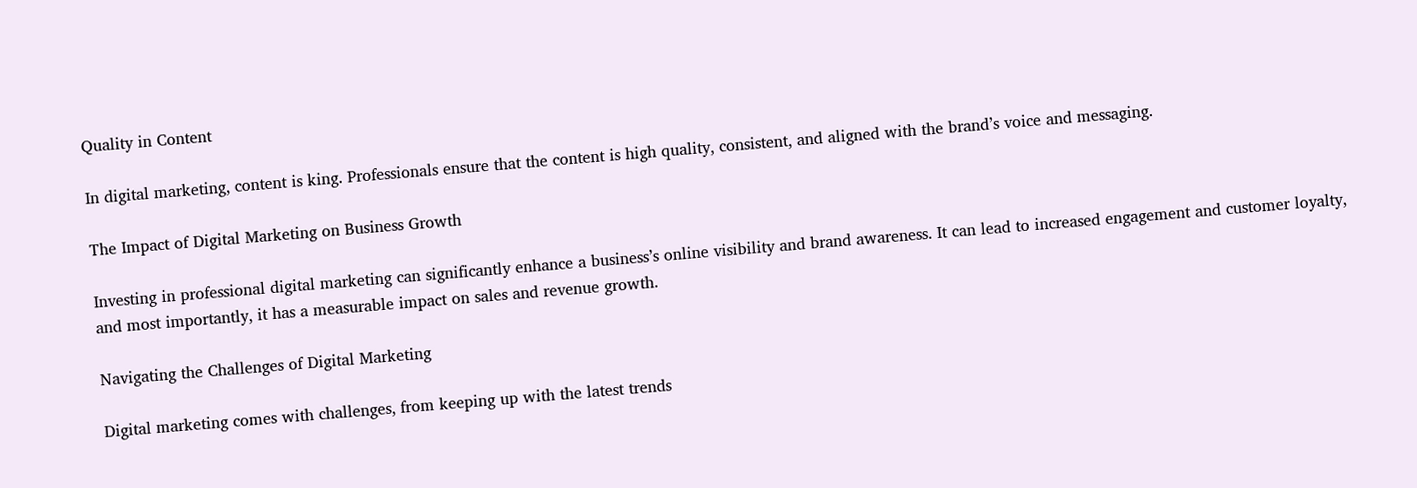Quality in Content

In digital marketing, content is king. Professionals ensure that the content is high quality, consistent, and aligned with the brand’s voice and messaging.

The Impact of Digital Marketing on Business Growth

Investing in professional digital marketing can significantly enhance a business’s online visibility and brand awareness. It can lead to increased engagement and customer loyalty, and most importantly, it has a measurable impact on sales and revenue growth.

Navigating the Challenges of Digital Marketing

Digital marketing comes with challenges, from keeping up with the latest trends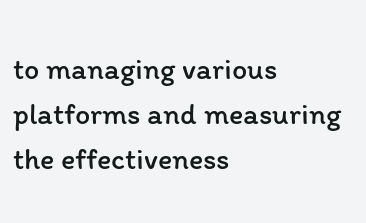to managing various platforms and measuring the effectiveness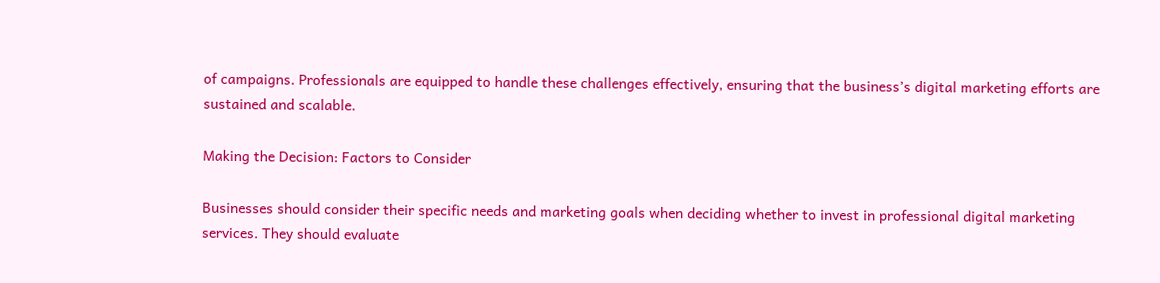of campaigns. Professionals are equipped to handle these challenges effectively, ensuring that the business’s digital marketing efforts are sustained and scalable.

Making the Decision: Factors to Consider

Businesses should consider their specific needs and marketing goals when deciding whether to invest in professional digital marketing services. They should evaluate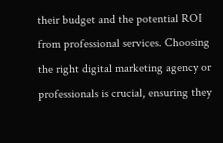their budget and the potential ROI from professional services. Choosing the right digital marketing agency or professionals is crucial, ensuring they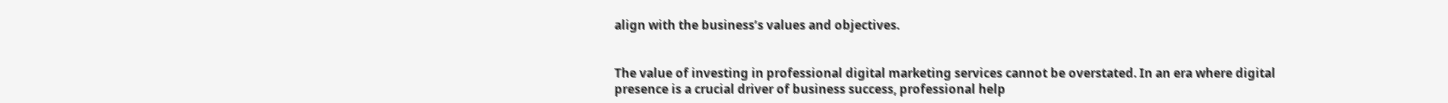align with the business’s values and objectives.


The value of investing in professional digital marketing services cannot be overstated. In an era where digital presence is a crucial driver of business success, professional help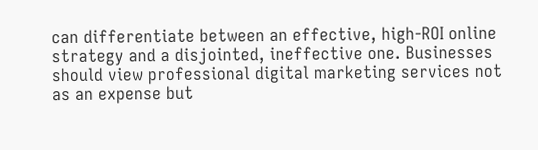can differentiate between an effective, high-ROI online strategy and a disjointed, ineffective one. Businesses should view professional digital marketing services not as an expense but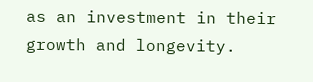as an investment in their growth and longevity.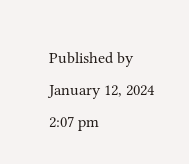Published by
January 12, 2024 2:07 pm